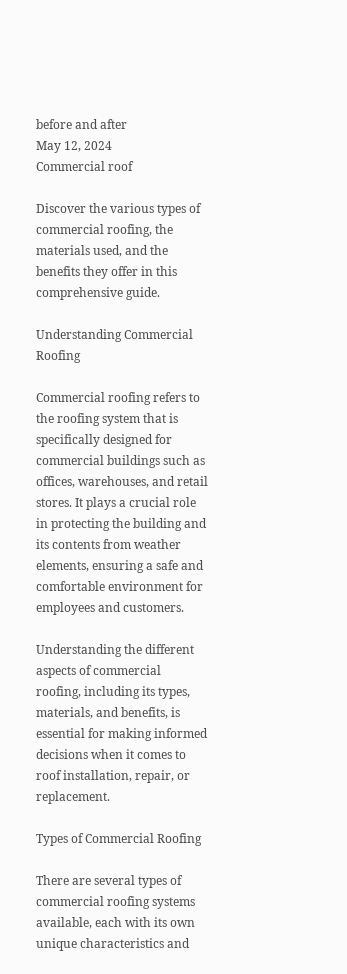before and after
May 12, 2024
Commercial roof

Discover the various types of commercial roofing, the materials used, and the benefits they offer in this comprehensive guide.

Understanding Commercial Roofing

Commercial roofing refers to the roofing system that is specifically designed for commercial buildings such as offices, warehouses, and retail stores. It plays a crucial role in protecting the building and its contents from weather elements, ensuring a safe and comfortable environment for employees and customers.

Understanding the different aspects of commercial roofing, including its types, materials, and benefits, is essential for making informed decisions when it comes to roof installation, repair, or replacement.

Types of Commercial Roofing

There are several types of commercial roofing systems available, each with its own unique characteristics and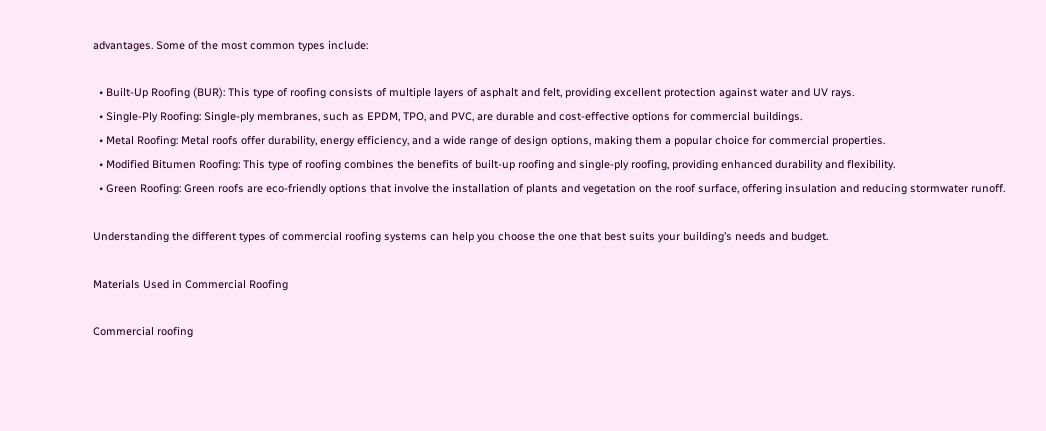advantages. Some of the most common types include:

  • Built-Up Roofing (BUR): This type of roofing consists of multiple layers of asphalt and felt, providing excellent protection against water and UV rays.
  • Single-Ply Roofing: Single-ply membranes, such as EPDM, TPO, and PVC, are durable and cost-effective options for commercial buildings.
  • Metal Roofing: Metal roofs offer durability, energy efficiency, and a wide range of design options, making them a popular choice for commercial properties.
  • Modified Bitumen Roofing: This type of roofing combines the benefits of built-up roofing and single-ply roofing, providing enhanced durability and flexibility.
  • Green Roofing: Green roofs are eco-friendly options that involve the installation of plants and vegetation on the roof surface, offering insulation and reducing stormwater runoff.

Understanding the different types of commercial roofing systems can help you choose the one that best suits your building’s needs and budget.

Materials Used in Commercial Roofing

Commercial roofing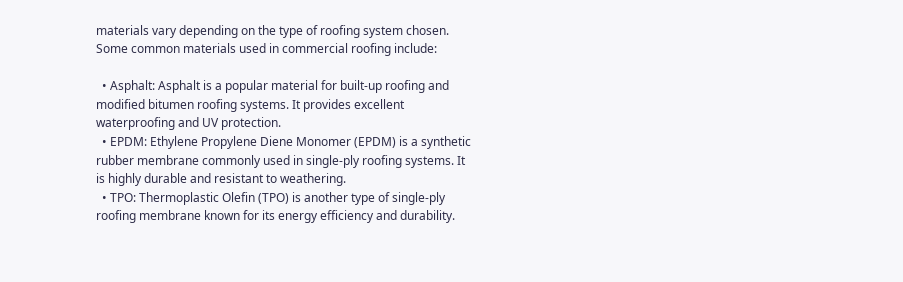materials vary depending on the type of roofing system chosen. Some common materials used in commercial roofing include:

  • Asphalt: Asphalt is a popular material for built-up roofing and modified bitumen roofing systems. It provides excellent waterproofing and UV protection.
  • EPDM: Ethylene Propylene Diene Monomer (EPDM) is a synthetic rubber membrane commonly used in single-ply roofing systems. It is highly durable and resistant to weathering.
  • TPO: Thermoplastic Olefin (TPO) is another type of single-ply roofing membrane known for its energy efficiency and durability.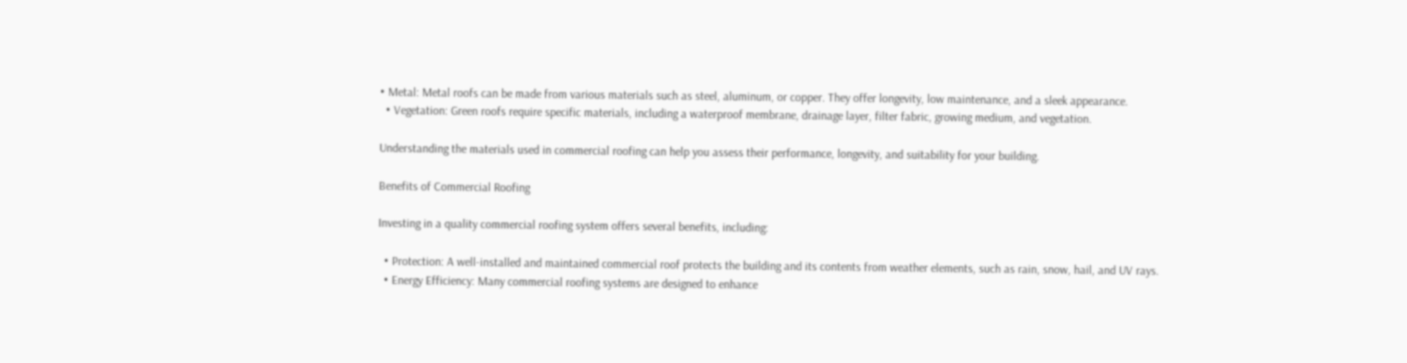• Metal: Metal roofs can be made from various materials such as steel, aluminum, or copper. They offer longevity, low maintenance, and a sleek appearance.
  • Vegetation: Green roofs require specific materials, including a waterproof membrane, drainage layer, filter fabric, growing medium, and vegetation.

Understanding the materials used in commercial roofing can help you assess their performance, longevity, and suitability for your building.

Benefits of Commercial Roofing

Investing in a quality commercial roofing system offers several benefits, including:

  • Protection: A well-installed and maintained commercial roof protects the building and its contents from weather elements, such as rain, snow, hail, and UV rays.
  • Energy Efficiency: Many commercial roofing systems are designed to enhance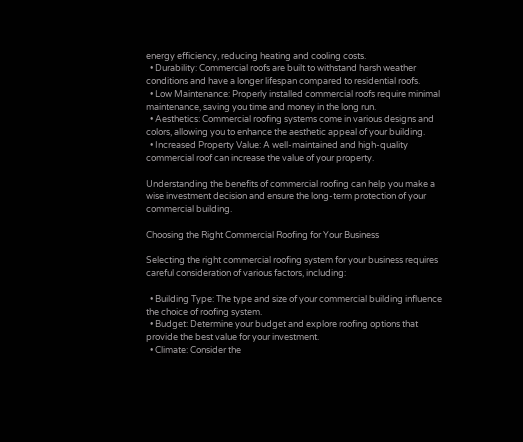energy efficiency, reducing heating and cooling costs.
  • Durability: Commercial roofs are built to withstand harsh weather conditions and have a longer lifespan compared to residential roofs.
  • Low Maintenance: Properly installed commercial roofs require minimal maintenance, saving you time and money in the long run.
  • Aesthetics: Commercial roofing systems come in various designs and colors, allowing you to enhance the aesthetic appeal of your building.
  • Increased Property Value: A well-maintained and high-quality commercial roof can increase the value of your property.

Understanding the benefits of commercial roofing can help you make a wise investment decision and ensure the long-term protection of your commercial building.

Choosing the Right Commercial Roofing for Your Business

Selecting the right commercial roofing system for your business requires careful consideration of various factors, including:

  • Building Type: The type and size of your commercial building influence the choice of roofing system.
  • Budget: Determine your budget and explore roofing options that provide the best value for your investment.
  • Climate: Consider the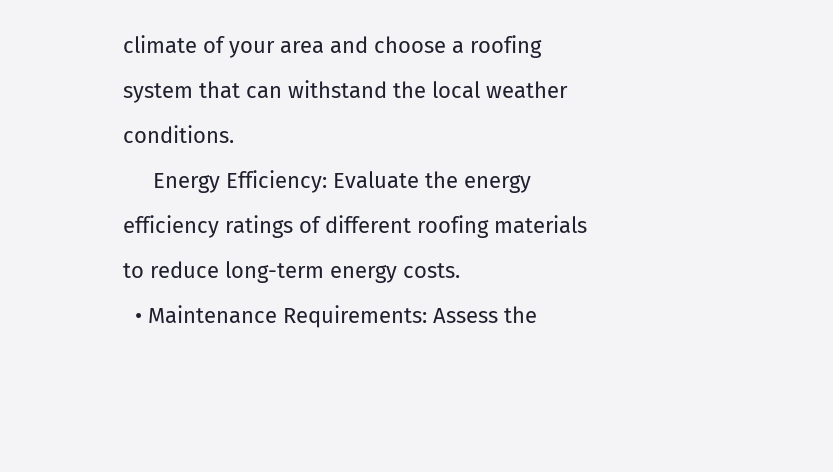climate of your area and choose a roofing system that can withstand the local weather conditions.
     Energy Efficiency: Evaluate the energy efficiency ratings of different roofing materials to reduce long-term energy costs.
  • Maintenance Requirements: Assess the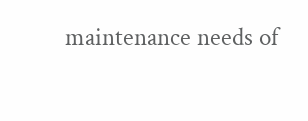maintenance needs of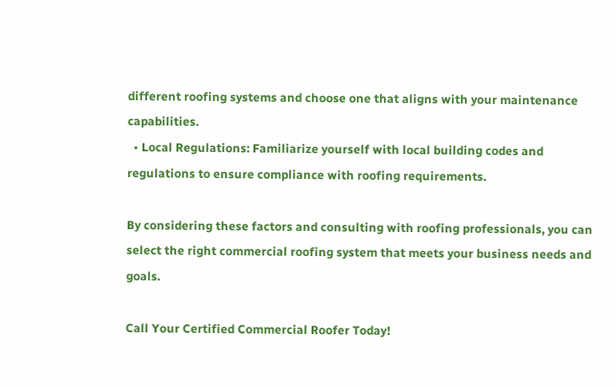different roofing systems and choose one that aligns with your maintenance capabilities.
  • Local Regulations: Familiarize yourself with local building codes and regulations to ensure compliance with roofing requirements.

By considering these factors and consulting with roofing professionals, you can select the right commercial roofing system that meets your business needs and goals.

Call Your Certified Commercial Roofer Today!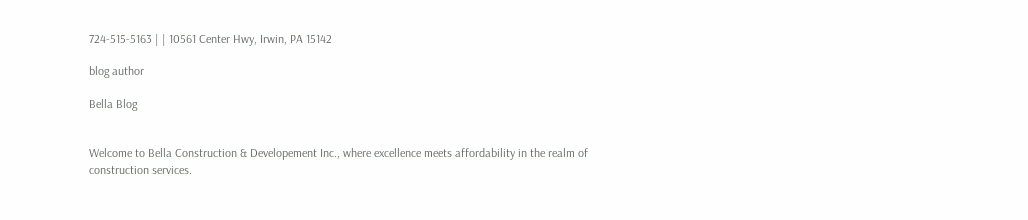724-515-5163 | | 10561 Center Hwy, Irwin, PA 15142

blog author

Bella Blog


Welcome to Bella Construction & Developement Inc., where excellence meets affordability in the realm of construction services.